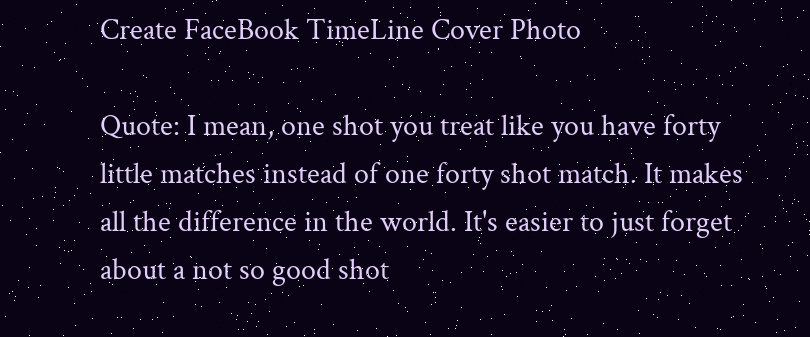Create FaceBook TimeLine Cover Photo

Quote: I mean, one shot you treat like you have forty little matches instead of one forty shot match. It makes all the difference in the world. It's easier to just forget about a not so good shot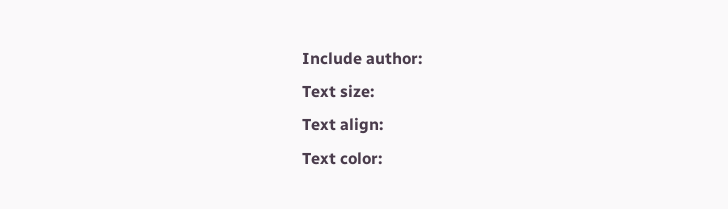Include author:
Text size:
Text align:
Text color: